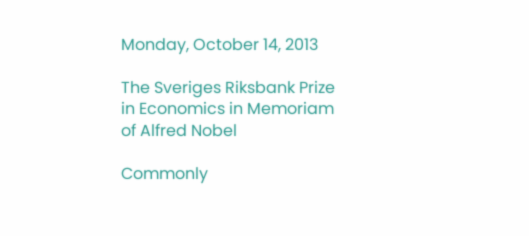Monday, October 14, 2013

The Sveriges Riksbank Prize in Economics in Memoriam of Alfred Nobel

Commonly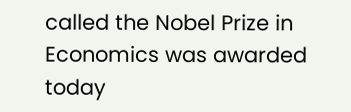called the Nobel Prize in Economics was awarded today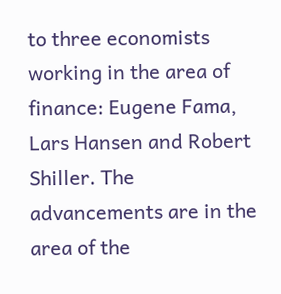to three economists working in the area of finance: Eugene Fama, Lars Hansen and Robert Shiller. The advancements are in the area of the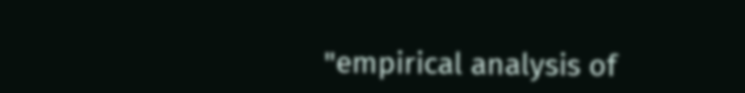"empirical analysis of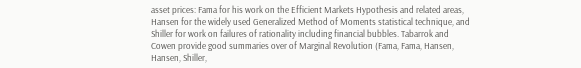asset prices: Fama for his work on the Efficient Markets Hypothesis and related areas, Hansen for the widely used Generalized Method of Moments statistical technique, and Shiller for work on failures of rationality including financial bubbles. Tabarrok and Cowen provide good summaries over of Marginal Revolution (Fama, Fama, Hansen, Hansen, Shiller,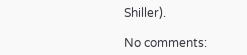Shiller).

No comments: